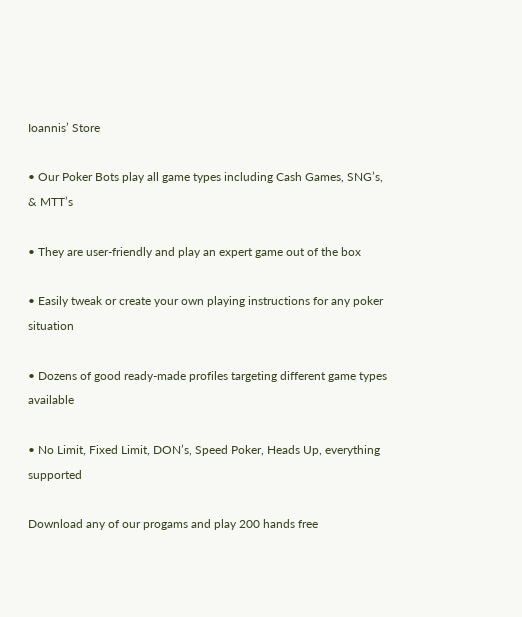Ioannis’ Store

• Our Poker Bots play all game types including Cash Games, SNG’s, & MTT’s

• They are user-friendly and play an expert game out of the box

• Easily tweak or create your own playing instructions for any poker situation

• Dozens of good ready-made profiles targeting different game types available

• No Limit, Fixed Limit, DON’s, Speed Poker, Heads Up, everything supported

Download any of our progams and play 200 hands free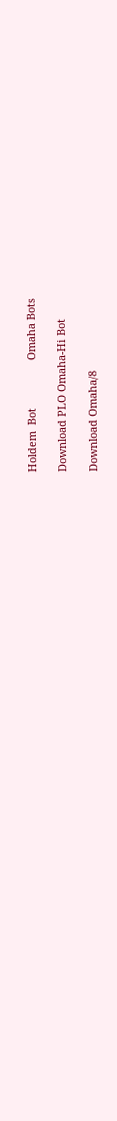Holdem  Bot                Omaha Bots

Download PLO Omaha-Hi Bot

Download Omaha/8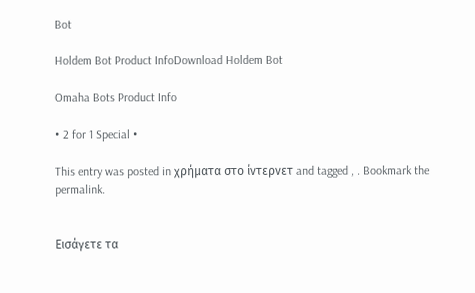Bot

Holdem Bot Product InfoDownload Holdem Bot

Omaha Bots Product Info

• 2 for 1 Special •

This entry was posted in χρήματα στο ίντερνετ and tagged , . Bookmark the permalink.


Εισάγετε τα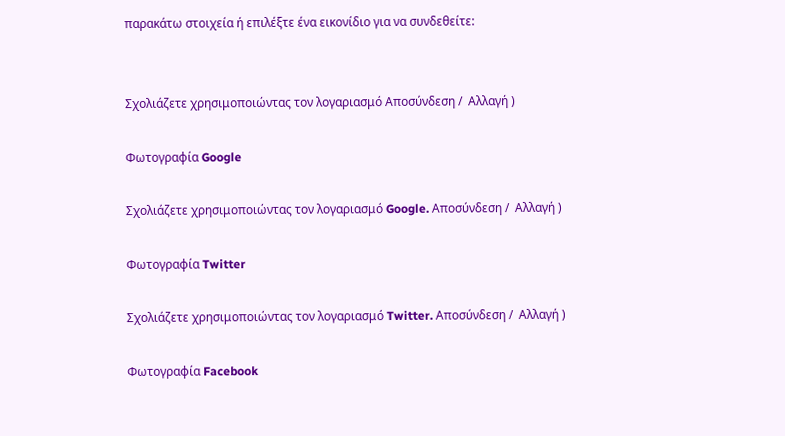παρακάτω στοιχεία ή επιλέξτε ένα εικονίδιο για να συνδεθείτε:


Σχολιάζετε χρησιμοποιώντας τον λογαριασμό Αποσύνδεση /  Αλλαγή )

Φωτογραφία Google

Σχολιάζετε χρησιμοποιώντας τον λογαριασμό Google. Αποσύνδεση /  Αλλαγή )

Φωτογραφία Twitter

Σχολιάζετε χρησιμοποιώντας τον λογαριασμό Twitter. Αποσύνδεση /  Αλλαγή )

Φωτογραφία Facebook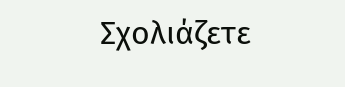Σχολιάζετε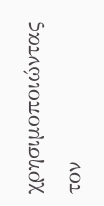χρησιμοποιώντας τον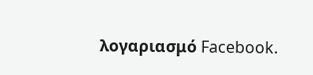λογαριασμό Facebook.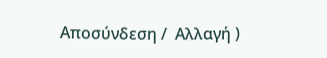Αποσύνδεση /  Αλλαγή )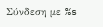Σύνδεση με %s